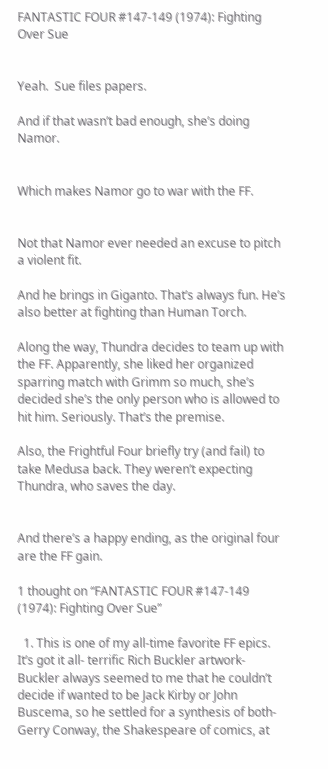FANTASTIC FOUR #147-149 (1974): Fighting Over Sue


Yeah.  Sue files papers.

And if that wasn’t bad enough, she’s doing Namor.


Which makes Namor go to war with the FF.


Not that Namor ever needed an excuse to pitch a violent fit.

And he brings in Giganto. That’s always fun. He’s also better at fighting than Human Torch.

Along the way, Thundra decides to team up with the FF. Apparently, she liked her organized sparring match with Grimm so much, she’s decided she’s the only person who is allowed to hit him. Seriously. That’s the premise.

Also, the Frightful Four briefly try (and fail) to take Medusa back. They weren’t expecting Thundra, who saves the day.


And there’s a happy ending, as the original four are the FF gain.

1 thought on “FANTASTIC FOUR #147-149 (1974): Fighting Over Sue”

  1. This is one of my all-time favorite FF epics. It’s got it all- terrific Rich Buckler artwork- Buckler always seemed to me that he couldn’t decide if wanted to be Jack Kirby or John Buscema, so he settled for a synthesis of both- Gerry Conway, the Shakespeare of comics, at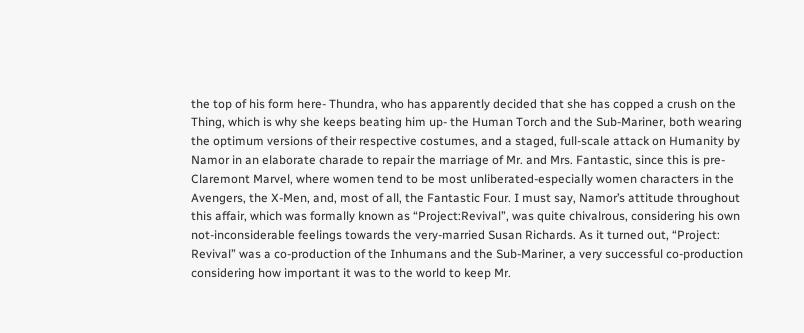the top of his form here- Thundra, who has apparently decided that she has copped a crush on the Thing, which is why she keeps beating him up- the Human Torch and the Sub-Mariner, both wearing the optimum versions of their respective costumes, and a staged, full-scale attack on Humanity by Namor in an elaborate charade to repair the marriage of Mr. and Mrs. Fantastic, since this is pre-Claremont Marvel, where women tend to be most unliberated-especially women characters in the Avengers, the X-Men, and, most of all, the Fantastic Four. I must say, Namor’s attitude throughout this affair, which was formally known as “Project:Revival”, was quite chivalrous, considering his own not-inconsiderable feelings towards the very-married Susan Richards. As it turned out, “Project: Revival” was a co-production of the Inhumans and the Sub-Mariner, a very successful co-production considering how important it was to the world to keep Mr.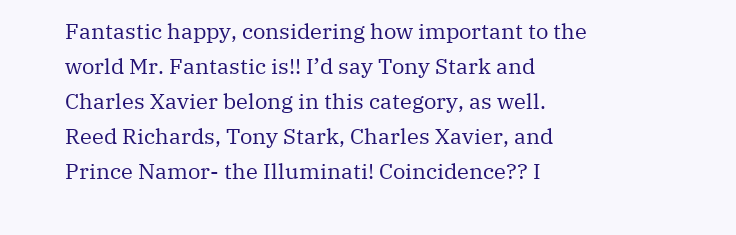Fantastic happy, considering how important to the world Mr. Fantastic is!! I’d say Tony Stark and Charles Xavier belong in this category, as well. Reed Richards, Tony Stark, Charles Xavier, and Prince Namor- the Illuminati! Coincidence?? I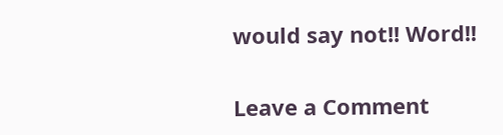would say not!! Word!!


Leave a Comment